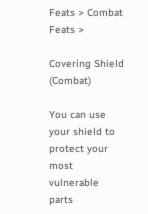Feats > Combat Feats >

Covering Shield (Combat)

You can use your shield to protect your most vulnerable parts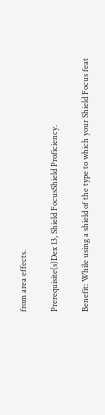from area effects.

Prerequisite(s)Dex 13, Shield FocusShield Proficiency.

Benefit: While using a shield of the type to which your Shield Focus feat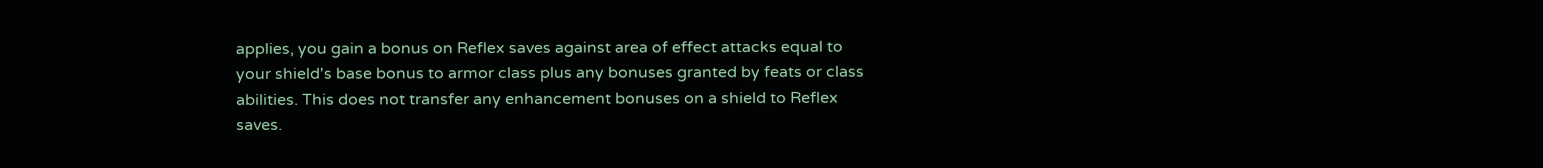applies, you gain a bonus on Reflex saves against area of effect attacks equal to your shield's base bonus to armor class plus any bonuses granted by feats or class abilities. This does not transfer any enhancement bonuses on a shield to Reflex saves.